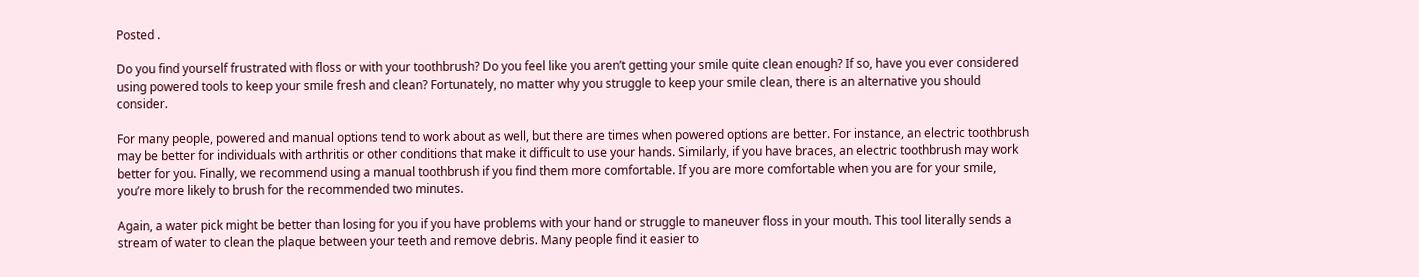Posted .

Do you find yourself frustrated with floss or with your toothbrush? Do you feel like you aren’t getting your smile quite clean enough? If so, have you ever considered using powered tools to keep your smile fresh and clean? Fortunately, no matter why you struggle to keep your smile clean, there is an alternative you should consider.

For many people, powered and manual options tend to work about as well, but there are times when powered options are better. For instance, an electric toothbrush may be better for individuals with arthritis or other conditions that make it difficult to use your hands. Similarly, if you have braces, an electric toothbrush may work better for you. Finally, we recommend using a manual toothbrush if you find them more comfortable. If you are more comfortable when you are for your smile, you’re more likely to brush for the recommended two minutes.

Again, a water pick might be better than losing for you if you have problems with your hand or struggle to maneuver floss in your mouth. This tool literally sends a stream of water to clean the plaque between your teeth and remove debris. Many people find it easier to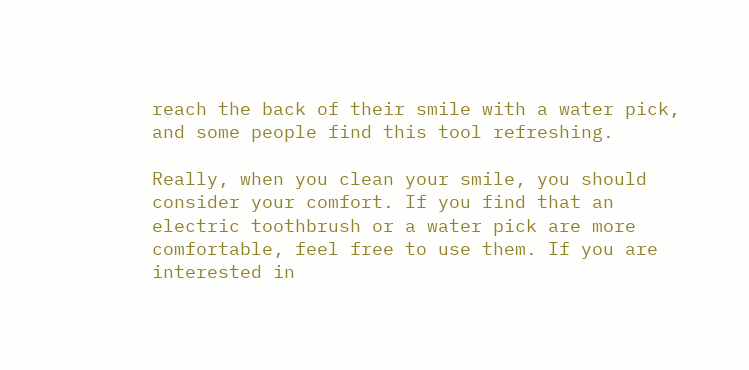reach the back of their smile with a water pick, and some people find this tool refreshing.

Really, when you clean your smile, you should consider your comfort. If you find that an electric toothbrush or a water pick are more comfortable, feel free to use them. If you are interested in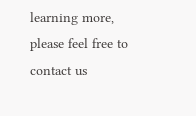learning more, please feel free to contact us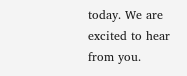today. We are excited to hear from you.